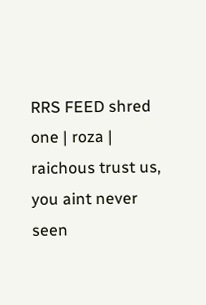RRS FEED shred one | roza | raichous trust us, you aint never seen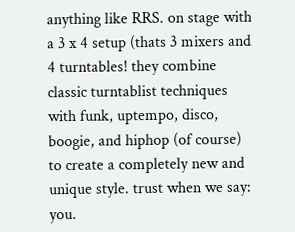anything like RRS. on stage with a 3 x 4 setup (thats 3 mixers and 4 turntables! they combine classic turntablist techniques with funk, uptempo, disco, boogie, and hiphop (of course) to create a completely new and unique style. trust when we say: you.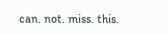can. not. miss. this.